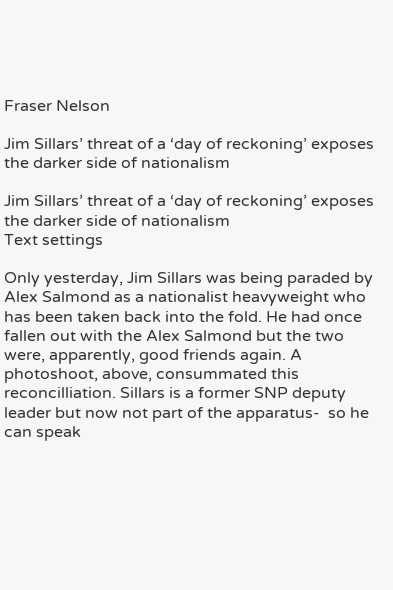Fraser Nelson

Jim Sillars’ threat of a ‘day of reckoning’ exposes the darker side of nationalism

Jim Sillars’ threat of a ‘day of reckoning’ exposes the darker side of nationalism
Text settings

Only yesterday, Jim Sillars was being paraded by Alex Salmond as a nationalist heavyweight who has been taken back into the fold. He had once fallen out with the Alex Salmond but the two were, apparently, good friends again. A photoshoot, above, consummated this reconcilliation. Sillars is a former SNP deputy leader but now not part of the apparatus-  so he can speak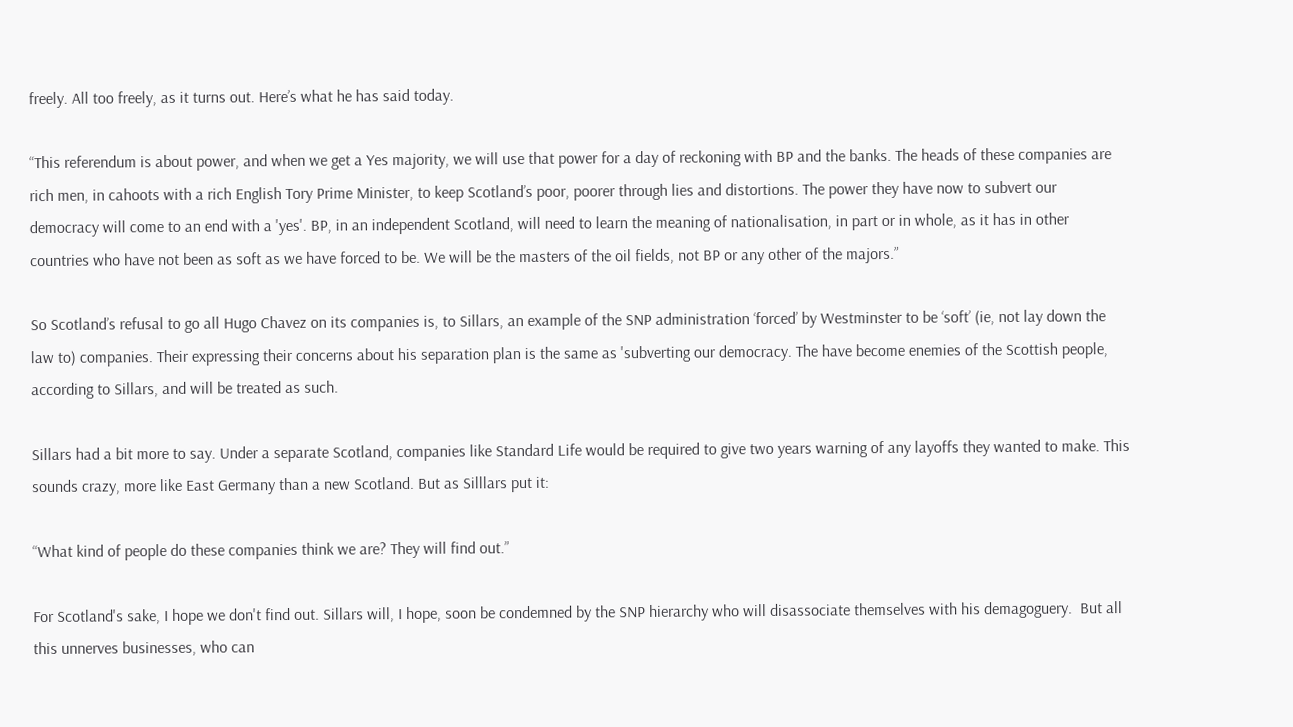freely. All too freely, as it turns out. Here’s what he has said today.

“This referendum is about power, and when we get a Yes majority, we will use that power for a day of reckoning with BP and the banks. The heads of these companies are rich men, in cahoots with a rich English Tory Prime Minister, to keep Scotland’s poor, poorer through lies and distortions. The power they have now to subvert our democracy will come to an end with a 'yes'. BP, in an independent Scotland, will need to learn the meaning of nationalisation, in part or in whole, as it has in other countries who have not been as soft as we have forced to be. We will be the masters of the oil fields, not BP or any other of the majors.”

So Scotland’s refusal to go all Hugo Chavez on its companies is, to Sillars, an example of the SNP administration ‘forced’ by Westminster to be ‘soft’ (ie, not lay down the law to) companies. Their expressing their concerns about his separation plan is the same as 'subverting our democracy. The have become enemies of the Scottish people, according to Sillars, and will be treated as such.

Sillars had a bit more to say. Under a separate Scotland, companies like Standard Life would be required to give two years warning of any layoffs they wanted to make. This sounds crazy, more like East Germany than a new Scotland. But as Silllars put it:

“What kind of people do these companies think we are? They will find out.”

For Scotland's sake, I hope we don't find out. Sillars will, I hope, soon be condemned by the SNP hierarchy who will disassociate themselves with his demagoguery.  But all this unnerves businesses, who can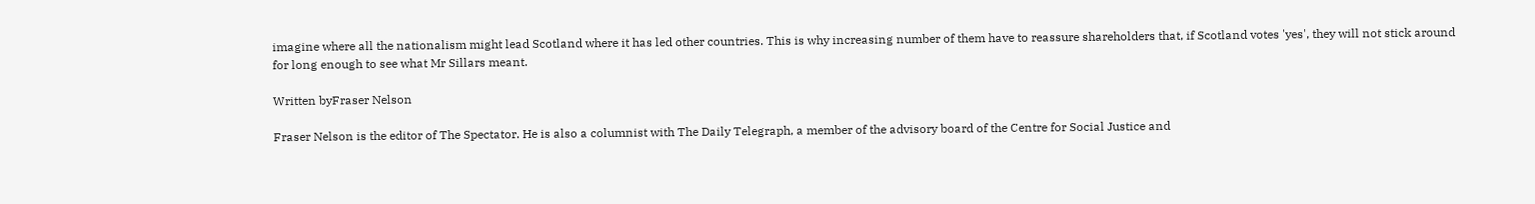imagine where all the nationalism might lead Scotland where it has led other countries. This is why increasing number of them have to reassure shareholders that, if Scotland votes 'yes', they will not stick around for long enough to see what Mr Sillars meant.

Written byFraser Nelson

Fraser Nelson is the editor of The Spectator. He is also a columnist with The Daily Telegraph, a member of the advisory board of the Centre for Social Justice and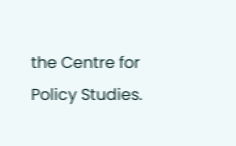the Centre for Policy Studies.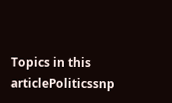Topics in this articlePoliticssnp